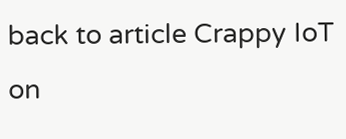back to article Crappy IoT on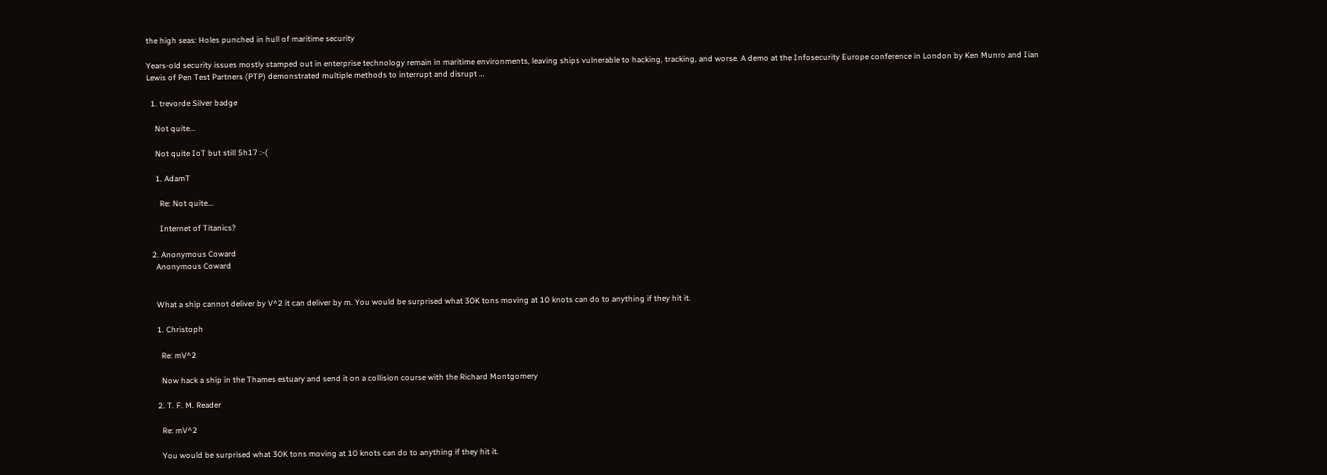the high seas: Holes punched in hull of maritime security

Years-old security issues mostly stamped out in enterprise technology remain in maritime environments, leaving ships vulnerable to hacking, tracking, and worse. A demo at the Infosecurity Europe conference in London by Ken Munro and Iian Lewis of Pen Test Partners (PTP) demonstrated multiple methods to interrupt and disrupt …

  1. trevorde Silver badge

    Not quite...

    Not quite IoT but still 5h17 :-(

    1. AdamT

      Re: Not quite...

      Internet of Titanics?

  2. Anonymous Coward
    Anonymous Coward


    What a ship cannot deliver by V^2 it can deliver by m. You would be surprised what 30K tons moving at 10 knots can do to anything if they hit it.

    1. Christoph

      Re: mV^2

      Now hack a ship in the Thames estuary and send it on a collision course with the Richard Montgomery

    2. T. F. M. Reader

      Re: mV^2

      You would be surprised what 30K tons moving at 10 knots can do to anything if they hit it.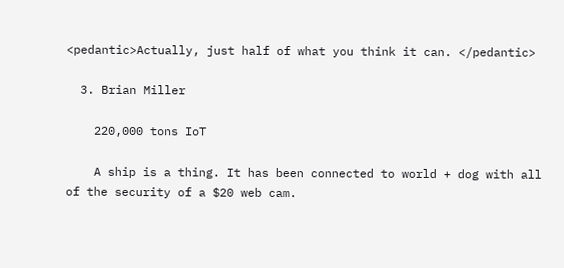<pedantic>Actually, just half of what you think it can. </pedantic>

  3. Brian Miller

    220,000 tons IoT

    A ship is a thing. It has been connected to world + dog with all of the security of a $20 web cam.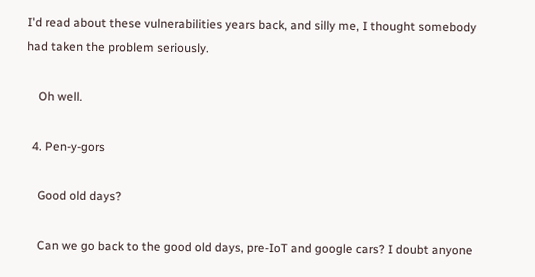I'd read about these vulnerabilities years back, and silly me, I thought somebody had taken the problem seriously.

    Oh well.

  4. Pen-y-gors

    Good old days?

    Can we go back to the good old days, pre-IoT and google cars? I doubt anyone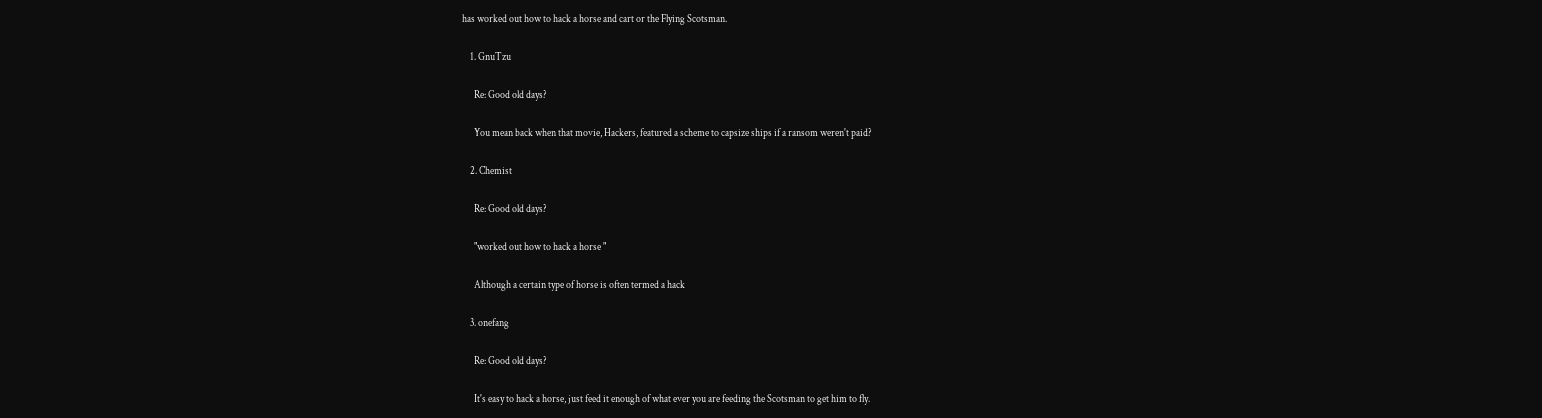has worked out how to hack a horse and cart or the Flying Scotsman.

    1. GnuTzu

      Re: Good old days?

      You mean back when that movie, Hackers, featured a scheme to capsize ships if a ransom weren't paid?

    2. Chemist

      Re: Good old days?

      "worked out how to hack a horse "

      Although a certain type of horse is often termed a hack

    3. onefang

      Re: Good old days?

      It's easy to hack a horse, just feed it enough of what ever you are feeding the Scotsman to get him to fly.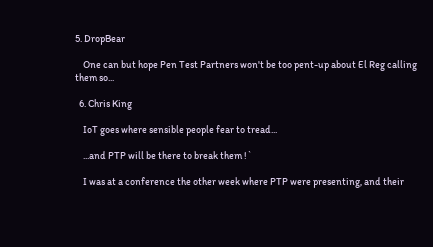5. DropBear

    One can but hope Pen Test Partners won't be too pent-up about El Reg calling them so...

  6. Chris King

    IoT goes where sensible people fear to tread...

    ...and PTP will be there to break them !`

    I was at a conference the other week where PTP were presenting, and their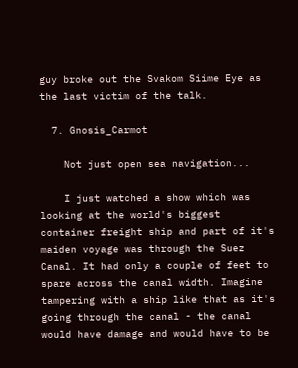guy broke out the Svakom Siime Eye as the last victim of the talk.

  7. Gnosis_Carmot

    Not just open sea navigation...

    I just watched a show which was looking at the world's biggest container freight ship and part of it's maiden voyage was through the Suez Canal. It had only a couple of feet to spare across the canal width. Imagine tampering with a ship like that as it's going through the canal - the canal would have damage and would have to be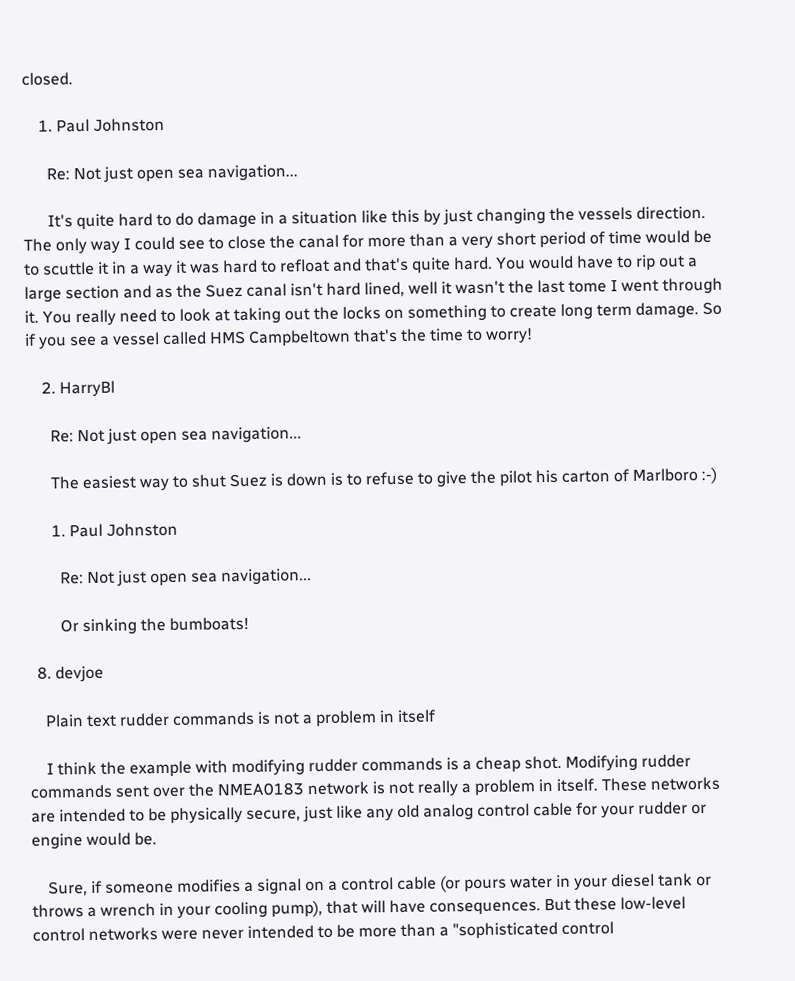closed.

    1. Paul Johnston

      Re: Not just open sea navigation...

      It's quite hard to do damage in a situation like this by just changing the vessels direction. The only way I could see to close the canal for more than a very short period of time would be to scuttle it in a way it was hard to refloat and that's quite hard. You would have to rip out a large section and as the Suez canal isn't hard lined, well it wasn't the last tome I went through it. You really need to look at taking out the locks on something to create long term damage. So if you see a vessel called HMS Campbeltown that's the time to worry!

    2. HarryBl

      Re: Not just open sea navigation...

      The easiest way to shut Suez is down is to refuse to give the pilot his carton of Marlboro :-)

      1. Paul Johnston

        Re: Not just open sea navigation...

        Or sinking the bumboats!

  8. devjoe

    Plain text rudder commands is not a problem in itself

    I think the example with modifying rudder commands is a cheap shot. Modifying rudder commands sent over the NMEA0183 network is not really a problem in itself. These networks are intended to be physically secure, just like any old analog control cable for your rudder or engine would be.

    Sure, if someone modifies a signal on a control cable (or pours water in your diesel tank or throws a wrench in your cooling pump), that will have consequences. But these low-level control networks were never intended to be more than a "sophisticated control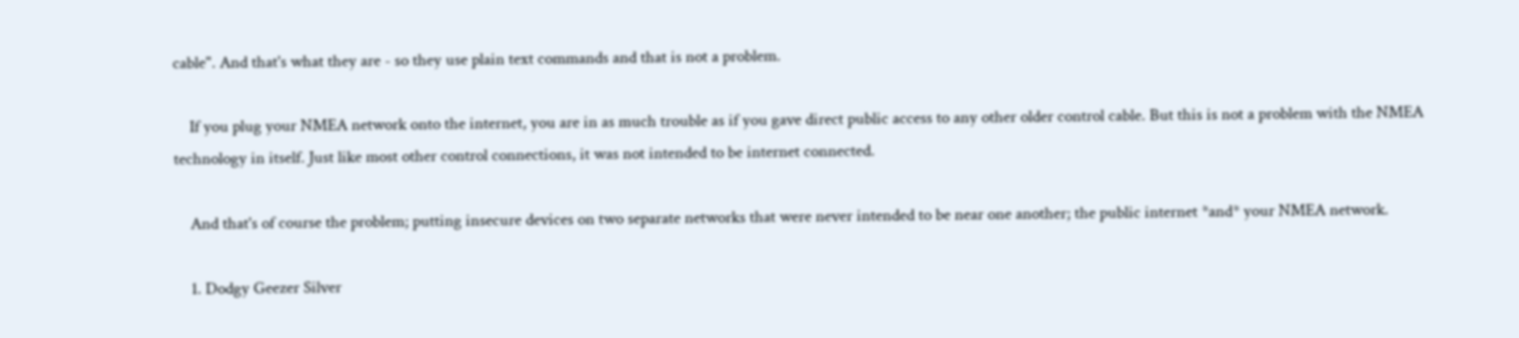cable". And that's what they are - so they use plain text commands and that is not a problem.

    If you plug your NMEA network onto the internet, you are in as much trouble as if you gave direct public access to any other older control cable. But this is not a problem with the NMEA technology in itself. Just like most other control connections, it was not intended to be internet connected.

    And that's of course the problem; putting insecure devices on two separate networks that were never intended to be near one another; the public internet *and* your NMEA network.

    1. Dodgy Geezer Silver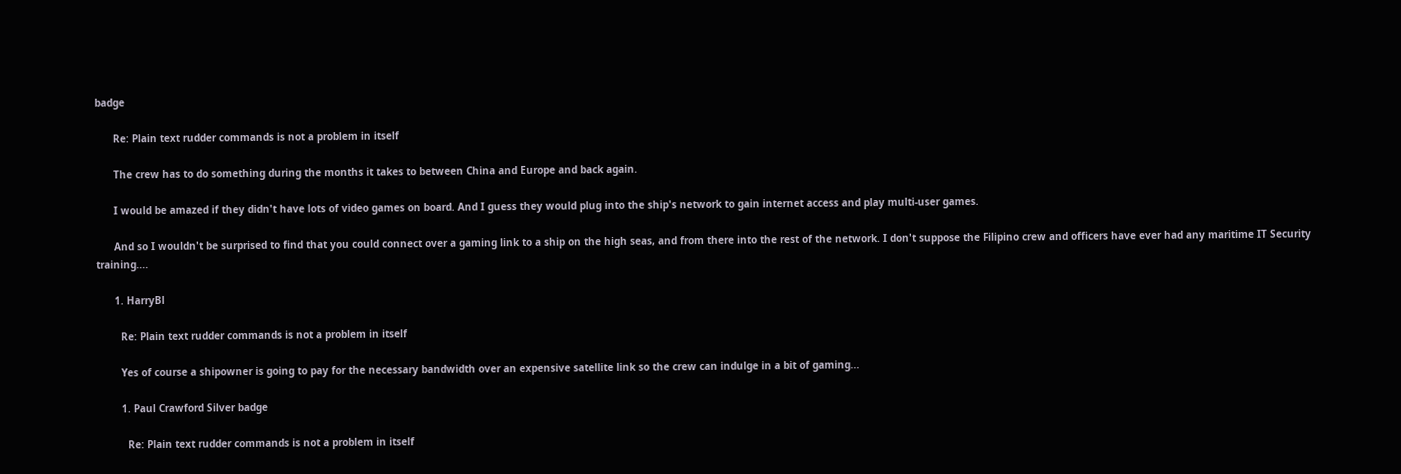badge

      Re: Plain text rudder commands is not a problem in itself

      The crew has to do something during the months it takes to between China and Europe and back again.

      I would be amazed if they didn't have lots of video games on board. And I guess they would plug into the ship's network to gain internet access and play multi-user games.

      And so I wouldn't be surprised to find that you could connect over a gaming link to a ship on the high seas, and from there into the rest of the network. I don't suppose the Filipino crew and officers have ever had any maritime IT Security training....

      1. HarryBl

        Re: Plain text rudder commands is not a problem in itself

        Yes of course a shipowner is going to pay for the necessary bandwidth over an expensive satellite link so the crew can indulge in a bit of gaming...

        1. Paul Crawford Silver badge

          Re: Plain text rudder commands is not a problem in itself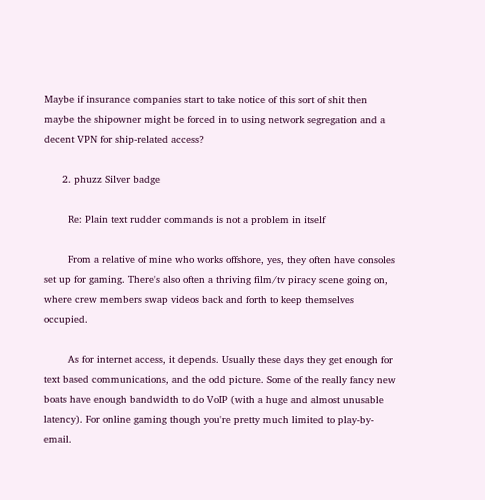Maybe if insurance companies start to take notice of this sort of shit then maybe the shipowner might be forced in to using network segregation and a decent VPN for ship-related access?

      2. phuzz Silver badge

        Re: Plain text rudder commands is not a problem in itself

        From a relative of mine who works offshore, yes, they often have consoles set up for gaming. There's also often a thriving film/tv piracy scene going on, where crew members swap videos back and forth to keep themselves occupied.

        As for internet access, it depends. Usually these days they get enough for text based communications, and the odd picture. Some of the really fancy new boats have enough bandwidth to do VoIP (with a huge and almost unusable latency). For online gaming though you're pretty much limited to play-by-email.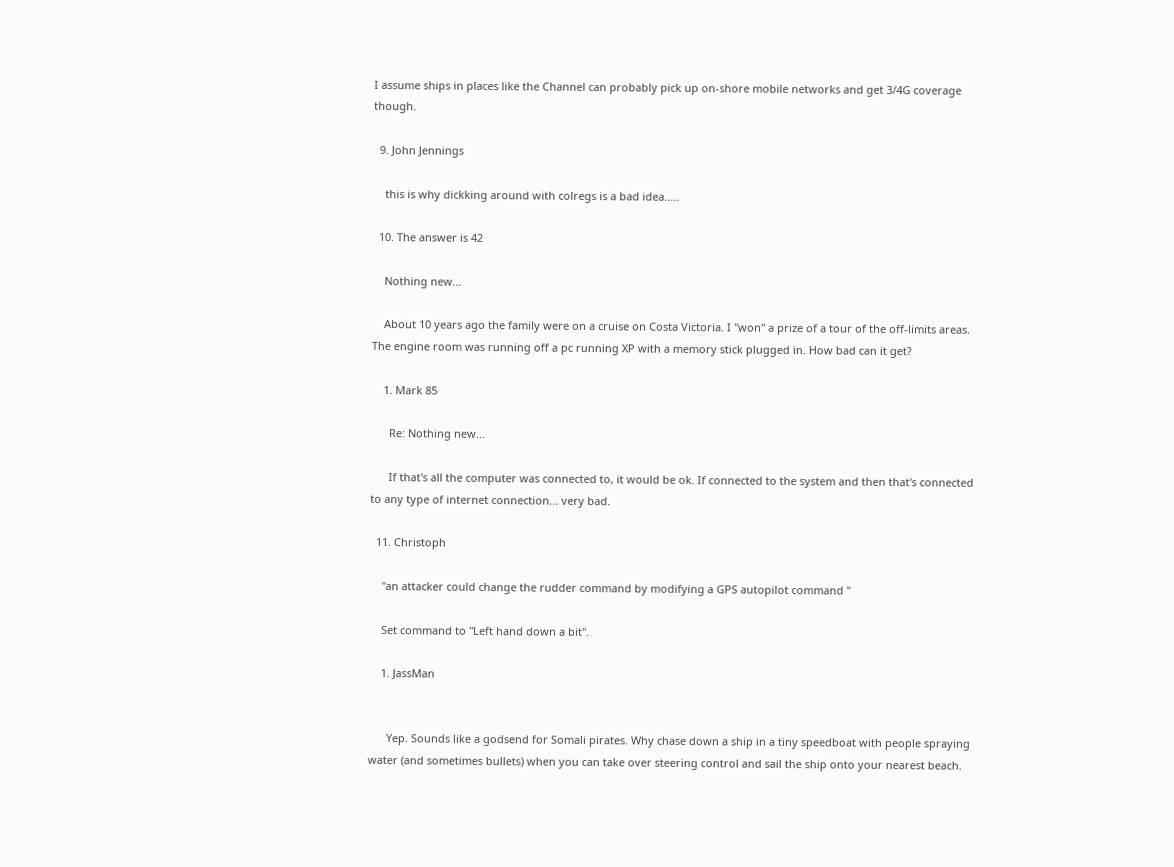I assume ships in places like the Channel can probably pick up on-shore mobile networks and get 3/4G coverage though.

  9. John Jennings

    this is why dickking around with colregs is a bad idea.....

  10. The answer is 42

    Nothing new...

    About 10 years ago the family were on a cruise on Costa Victoria. I "won" a prize of a tour of the off-limits areas. The engine room was running off a pc running XP with a memory stick plugged in. How bad can it get?

    1. Mark 85

      Re: Nothing new...

      If that's all the computer was connected to, it would be ok. If connected to the system and then that's connected to any type of internet connection... very bad.

  11. Christoph

    "an attacker could change the rudder command by modifying a GPS autopilot command "

    Set command to "Left hand down a bit".

    1. JassMan


      Yep. Sounds like a godsend for Somali pirates. Why chase down a ship in a tiny speedboat with people spraying water (and sometimes bullets) when you can take over steering control and sail the ship onto your nearest beach.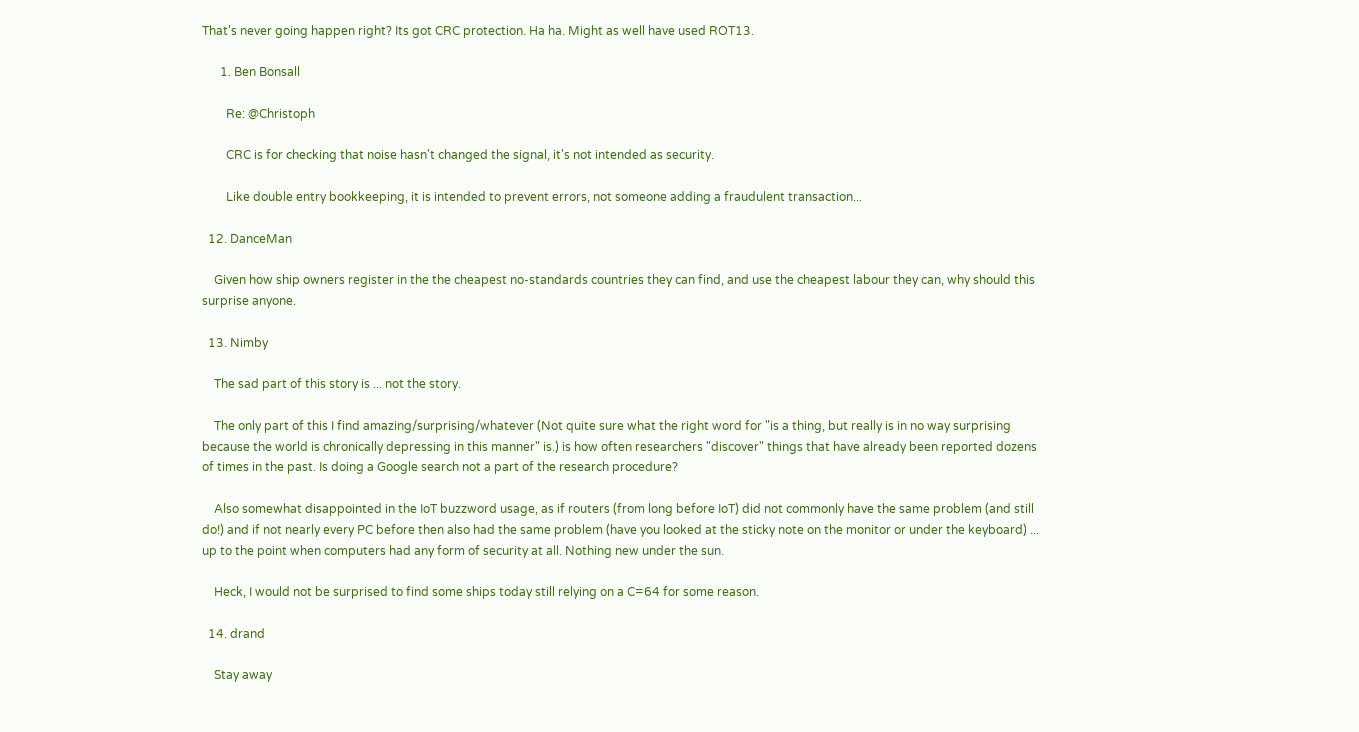That's never going happen right? Its got CRC protection. Ha ha. Might as well have used ROT13.

      1. Ben Bonsall

        Re: @Christoph

        CRC is for checking that noise hasn't changed the signal, it's not intended as security.

        Like double entry bookkeeping, it is intended to prevent errors, not someone adding a fraudulent transaction...

  12. DanceMan

    Given how ship owners register in the the cheapest no-standards countries they can find, and use the cheapest labour they can, why should this surprise anyone.

  13. Nimby

    The sad part of this story is ... not the story.

    The only part of this I find amazing/surprising/whatever (Not quite sure what the right word for "is a thing, but really is in no way surprising because the world is chronically depressing in this manner" is.) is how often researchers "discover" things that have already been reported dozens of times in the past. Is doing a Google search not a part of the research procedure?

    Also somewhat disappointed in the IoT buzzword usage, as if routers (from long before IoT) did not commonly have the same problem (and still do!) and if not nearly every PC before then also had the same problem (have you looked at the sticky note on the monitor or under the keyboard) ... up to the point when computers had any form of security at all. Nothing new under the sun.

    Heck, I would not be surprised to find some ships today still relying on a C=64 for some reason.

  14. drand

    Stay away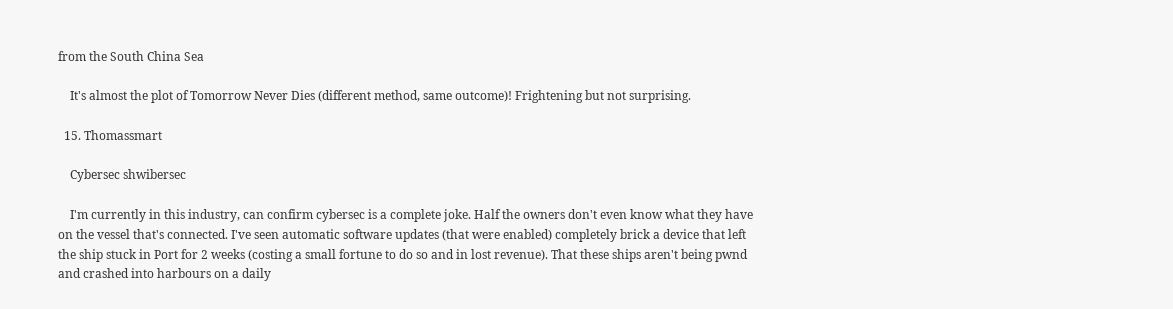from the South China Sea

    It's almost the plot of Tomorrow Never Dies (different method, same outcome)! Frightening but not surprising.

  15. Thomassmart

    Cybersec shwibersec

    I'm currently in this industry, can confirm cybersec is a complete joke. Half the owners don't even know what they have on the vessel that's connected. I've seen automatic software updates (that were enabled) completely brick a device that left the ship stuck in Port for 2 weeks (costing a small fortune to do so and in lost revenue). That these ships aren't being pwnd and crashed into harbours on a daily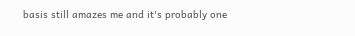basis still amazes me and it's probably one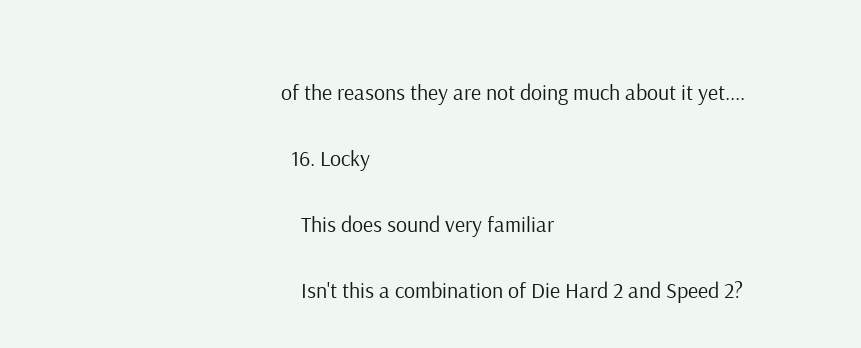of the reasons they are not doing much about it yet....

  16. Locky

    This does sound very familiar

    Isn't this a combination of Die Hard 2 and Speed 2?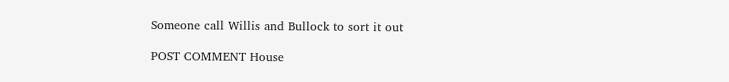Someone call Willis and Bullock to sort it out

POST COMMENT House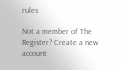rules

Not a member of The Register? Create a new account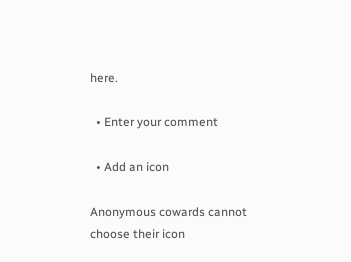here.

  • Enter your comment

  • Add an icon

Anonymous cowards cannot choose their icon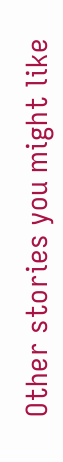Other stories you might like